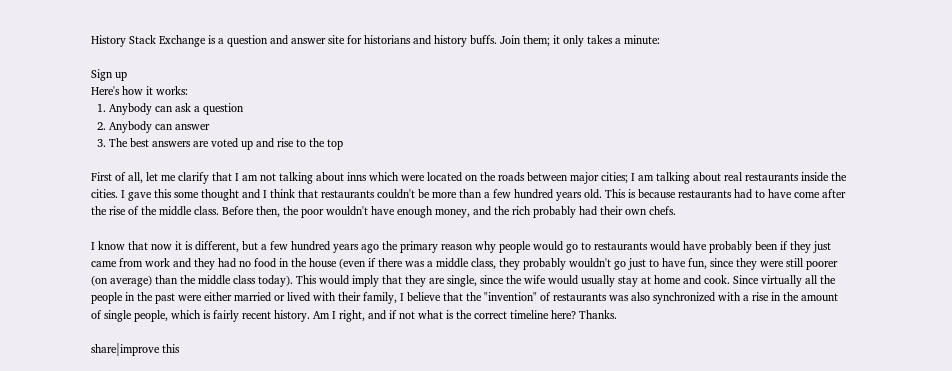History Stack Exchange is a question and answer site for historians and history buffs. Join them; it only takes a minute:

Sign up
Here's how it works:
  1. Anybody can ask a question
  2. Anybody can answer
  3. The best answers are voted up and rise to the top

First of all, let me clarify that I am not talking about inns which were located on the roads between major cities; I am talking about real restaurants inside the cities. I gave this some thought and I think that restaurants couldn't be more than a few hundred years old. This is because restaurants had to have come after the rise of the middle class. Before then, the poor wouldn't have enough money, and the rich probably had their own chefs.

I know that now it is different, but a few hundred years ago the primary reason why people would go to restaurants would have probably been if they just came from work and they had no food in the house (even if there was a middle class, they probably wouldn't go just to have fun, since they were still poorer (on average) than the middle class today). This would imply that they are single, since the wife would usually stay at home and cook. Since virtually all the people in the past were either married or lived with their family, I believe that the "invention" of restaurants was also synchronized with a rise in the amount of single people, which is fairly recent history. Am I right, and if not what is the correct timeline here? Thanks.

share|improve this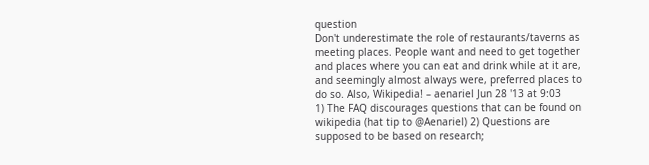question
Don't underestimate the role of restaurants/taverns as meeting places. People want and need to get together and places where you can eat and drink while at it are, and seemingly almost always were, preferred places to do so. Also, Wikipedia! – aenariel Jun 28 '13 at 9:03
1) The FAQ discourages questions that can be found on wikipedia (hat tip to @Aenariel) 2) Questions are supposed to be based on research;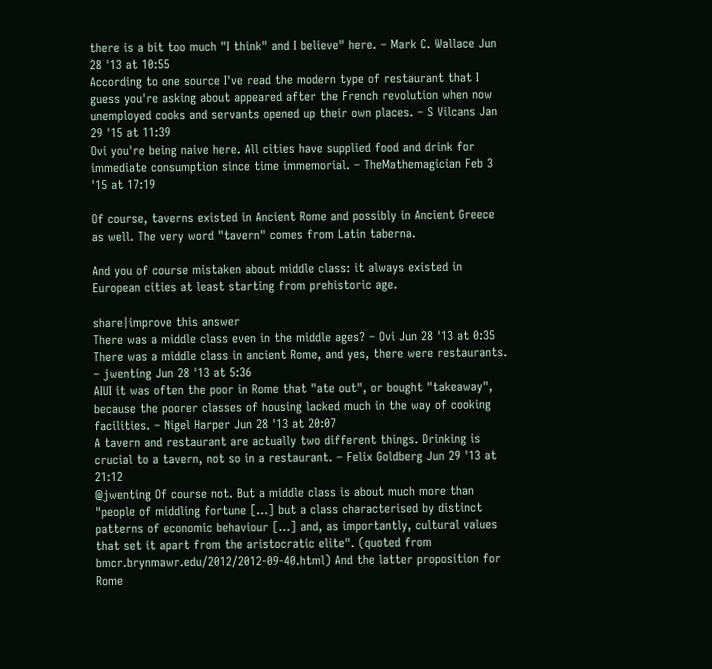there is a bit too much "I think" and I believe" here. – Mark C. Wallace Jun 28 '13 at 10:55
According to one source I've read the modern type of restaurant that I guess you're asking about appeared after the French revolution when now unemployed cooks and servants opened up their own places. – S Vilcans Jan 29 '15 at 11:39
Ovi you're being naive here. All cities have supplied food and drink for immediate consumption since time immemorial. – TheMathemagician Feb 3 '15 at 17:19

Of course, taverns existed in Ancient Rome and possibly in Ancient Greece as well. The very word "tavern" comes from Latin taberna.

And you of course mistaken about middle class: it always existed in European cities at least starting from prehistoric age.

share|improve this answer
There was a middle class even in the middle ages? – Ovi Jun 28 '13 at 0:35
There was a middle class in ancient Rome, and yes, there were restaurants. – jwenting Jun 28 '13 at 5:36
AIUI it was often the poor in Rome that "ate out", or bought "takeaway", because the poorer classes of housing lacked much in the way of cooking facilities. – Nigel Harper Jun 28 '13 at 20:07
A tavern and restaurant are actually two different things. Drinking is crucial to a tavern, not so in a restaurant. – Felix Goldberg Jun 29 '13 at 21:12
@jwenting Of course not. But a middle class is about much more than "people of middling fortune [...] but a class characterised by distinct patterns of economic behaviour [...] and, as importantly, cultural values that set it apart from the aristocratic elite". (quoted from bmcr.brynmawr.edu/2012/2012-09-40.html) And the latter proposition for Rome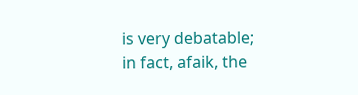is very debatable; in fact, afaik, the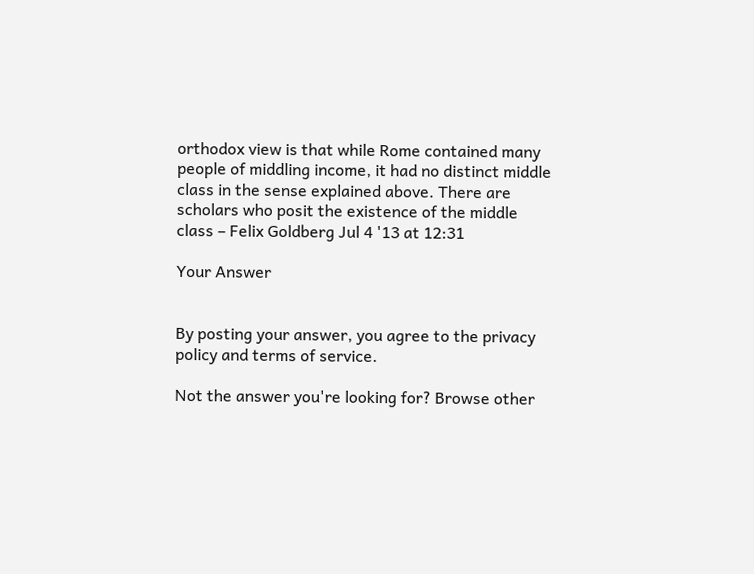orthodox view is that while Rome contained many people of middling income, it had no distinct middle class in the sense explained above. There are scholars who posit the existence of the middle class – Felix Goldberg Jul 4 '13 at 12:31

Your Answer


By posting your answer, you agree to the privacy policy and terms of service.

Not the answer you're looking for? Browse other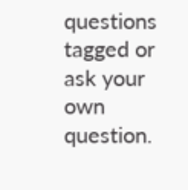questions tagged or ask your own question.